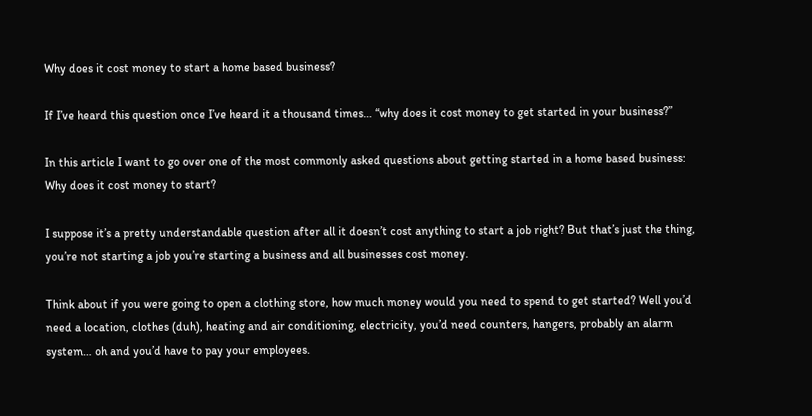Why does it cost money to start a home based business?

If I’ve heard this question once I’ve heard it a thousand times… “why does it cost money to get started in your business?”

In this article I want to go over one of the most commonly asked questions about getting started in a home based business: Why does it cost money to start?

I suppose it’s a pretty understandable question after all it doesn’t cost anything to start a job right? But that’s just the thing, you’re not starting a job you’re starting a business and all businesses cost money.

Think about if you were going to open a clothing store, how much money would you need to spend to get started? Well you’d need a location, clothes (duh), heating and air conditioning, electricity, you’d need counters, hangers, probably an alarm system… oh and you’d have to pay your employees.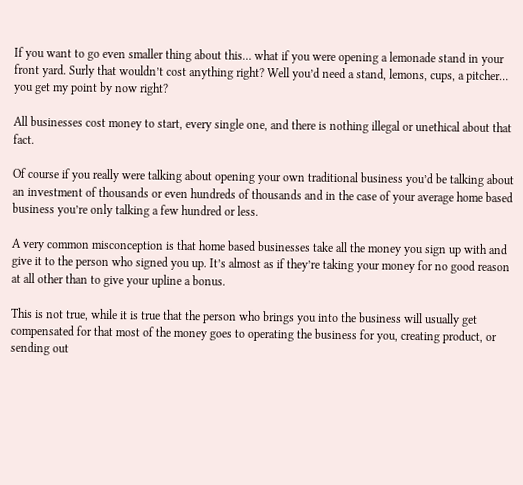If you want to go even smaller thing about this… what if you were opening a lemonade stand in your front yard. Surly that wouldn’t cost anything right? Well you’d need a stand, lemons, cups, a pitcher… you get my point by now right?

All businesses cost money to start, every single one, and there is nothing illegal or unethical about that fact.

Of course if you really were talking about opening your own traditional business you’d be talking about an investment of thousands or even hundreds of thousands and in the case of your average home based business you’re only talking a few hundred or less.

A very common misconception is that home based businesses take all the money you sign up with and give it to the person who signed you up. It’s almost as if they’re taking your money for no good reason at all other than to give your upline a bonus.

This is not true, while it is true that the person who brings you into the business will usually get compensated for that most of the money goes to operating the business for you, creating product, or sending out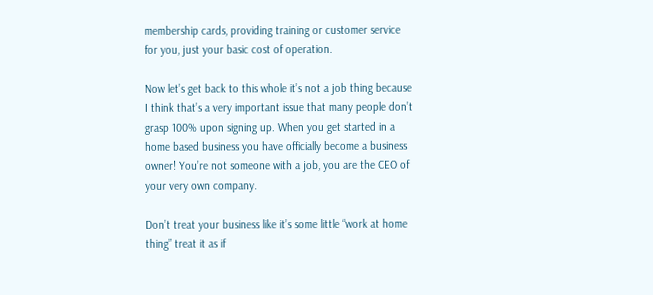membership cards, providing training or customer service for you, just your basic cost of operation.

Now let’s get back to this whole it’s not a job thing because I think that’s a very important issue that many people don’t grasp 100% upon signing up. When you get started in a home based business you have officially become a business owner! You’re not someone with a job, you are the CEO of your very own company.

Don’t treat your business like it’s some little “work at home thing” treat it as if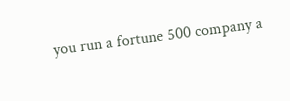you run a fortune 500 company a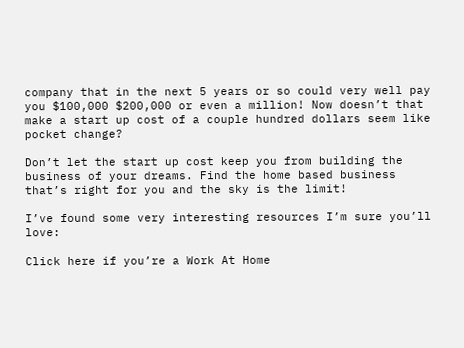company that in the next 5 years or so could very well pay you $100,000 $200,000 or even a million! Now doesn’t that make a start up cost of a couple hundred dollars seem like pocket change?

Don’t let the start up cost keep you from building the business of your dreams. Find the home based business that’s right for you and the sky is the limit!

I’ve found some very interesting resources I’m sure you’ll love:

Click here if you’re a Work At Home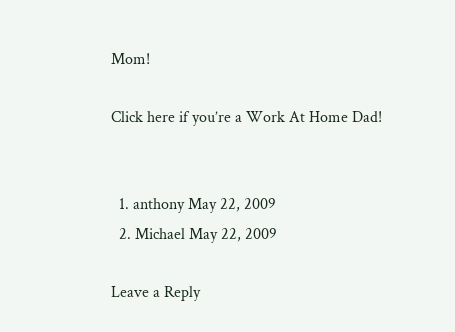Mom!

Click here if you’re a Work At Home Dad!


  1. anthony May 22, 2009
  2. Michael May 22, 2009

Leave a Reply